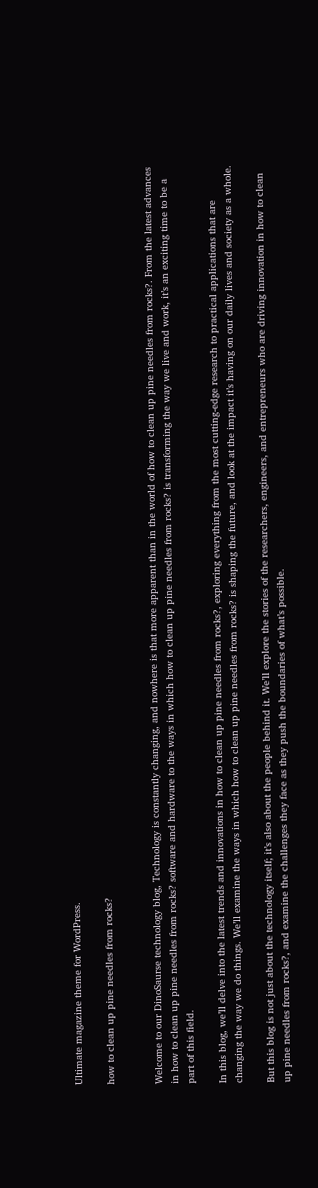Ultimate magazine theme for WordPress.

how to clean up pine needles from rocks?


Welcome to our DinoSaurse technology blog, Technology is constantly changing, and nowhere is that more apparent than in the world of how to clean up pine needles from rocks?. From the latest advances in how to clean up pine needles from rocks? software and hardware to the ways in which how to clean up pine needles from rocks? is transforming the way we live and work, it’s an exciting time to be a part of this field.

In this blog, we’ll delve into the latest trends and innovations in how to clean up pine needles from rocks?, exploring everything from the most cutting-edge research to practical applications that are changing the way we do things. We’ll examine the ways in which how to clean up pine needles from rocks? is shaping the future, and look at the impact it’s having on our daily lives and society as a whole.

But this blog is not just about the technology itself; it’s also about the people behind it. We’ll explore the stories of the researchers, engineers, and entrepreneurs who are driving innovation in how to clean up pine needles from rocks?, and examine the challenges they face as they push the boundaries of what’s possible.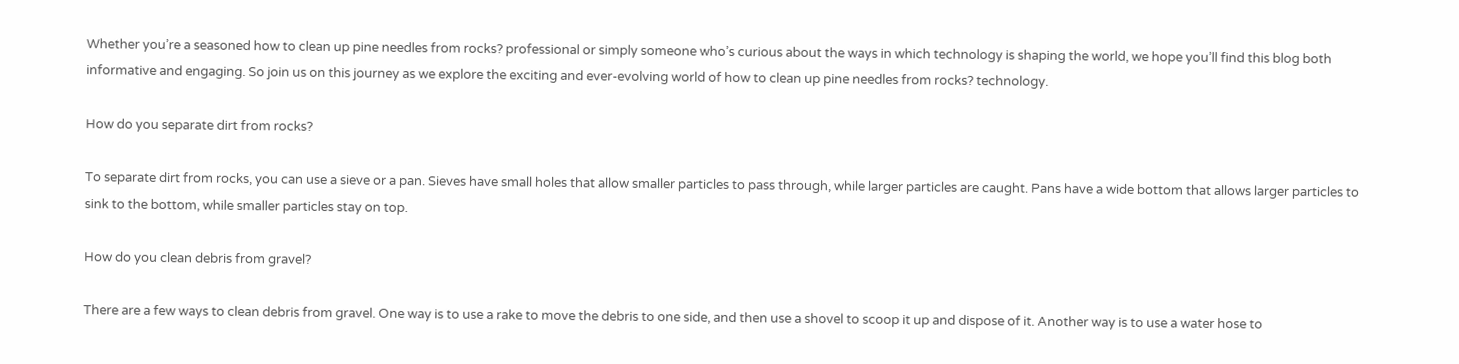Whether you’re a seasoned how to clean up pine needles from rocks? professional or simply someone who’s curious about the ways in which technology is shaping the world, we hope you’ll find this blog both informative and engaging. So join us on this journey as we explore the exciting and ever-evolving world of how to clean up pine needles from rocks? technology.

How do you separate dirt from rocks?

To separate dirt from rocks, you can use a sieve or a pan. Sieves have small holes that allow smaller particles to pass through, while larger particles are caught. Pans have a wide bottom that allows larger particles to sink to the bottom, while smaller particles stay on top.

How do you clean debris from gravel?

There are a few ways to clean debris from gravel. One way is to use a rake to move the debris to one side, and then use a shovel to scoop it up and dispose of it. Another way is to use a water hose to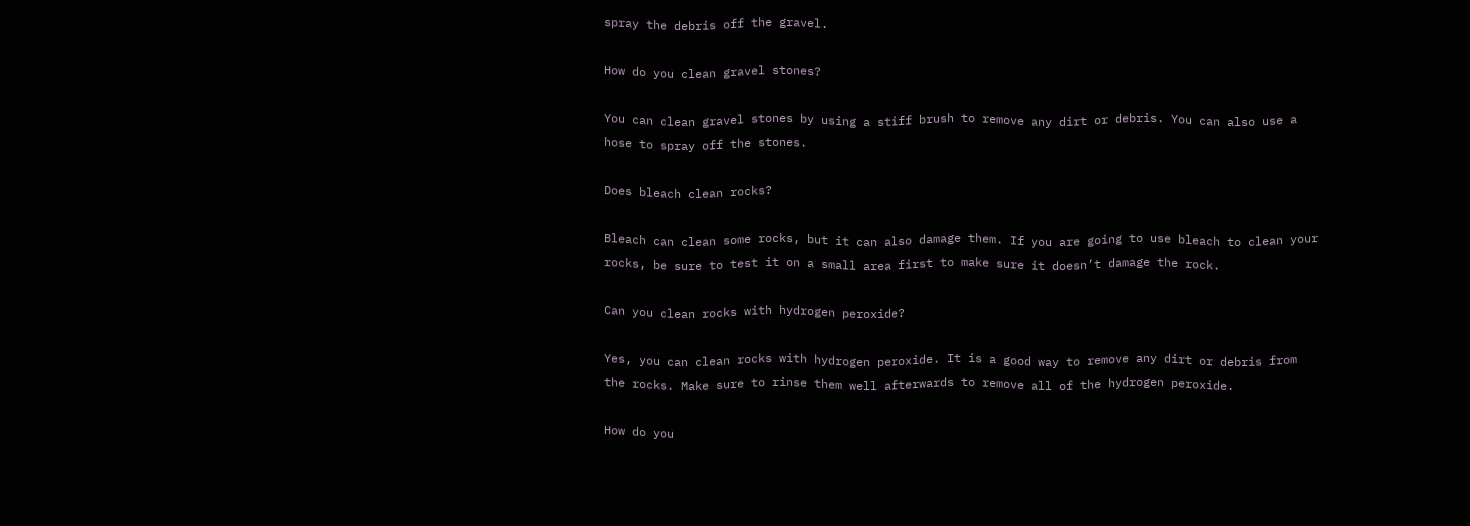spray the debris off the gravel.

How do you clean gravel stones?

You can clean gravel stones by using a stiff brush to remove any dirt or debris. You can also use a hose to spray off the stones.

Does bleach clean rocks?

Bleach can clean some rocks, but it can also damage them. If you are going to use bleach to clean your rocks, be sure to test it on a small area first to make sure it doesn’t damage the rock.

Can you clean rocks with hydrogen peroxide?

Yes, you can clean rocks with hydrogen peroxide. It is a good way to remove any dirt or debris from the rocks. Make sure to rinse them well afterwards to remove all of the hydrogen peroxide.

How do you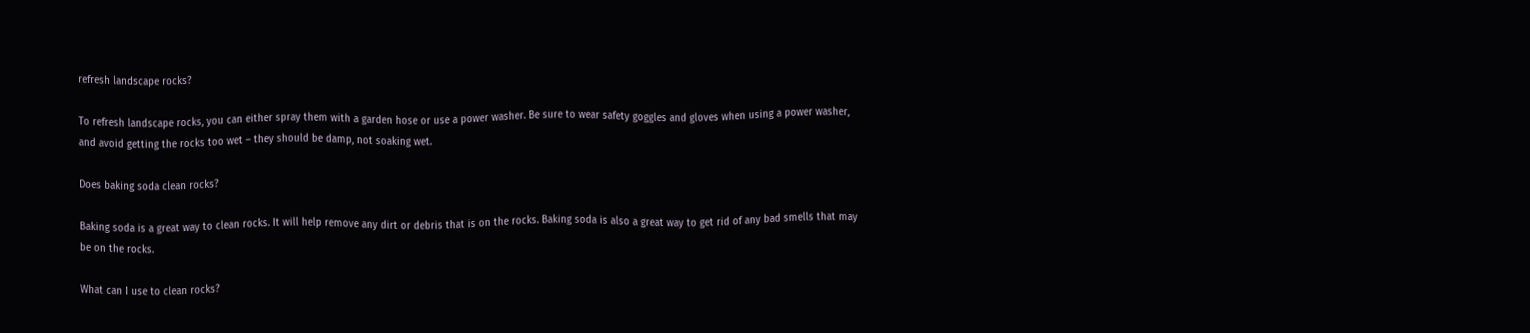refresh landscape rocks?

To refresh landscape rocks, you can either spray them with a garden hose or use a power washer. Be sure to wear safety goggles and gloves when using a power washer, and avoid getting the rocks too wet – they should be damp, not soaking wet.

Does baking soda clean rocks?

Baking soda is a great way to clean rocks. It will help remove any dirt or debris that is on the rocks. Baking soda is also a great way to get rid of any bad smells that may be on the rocks.

What can I use to clean rocks?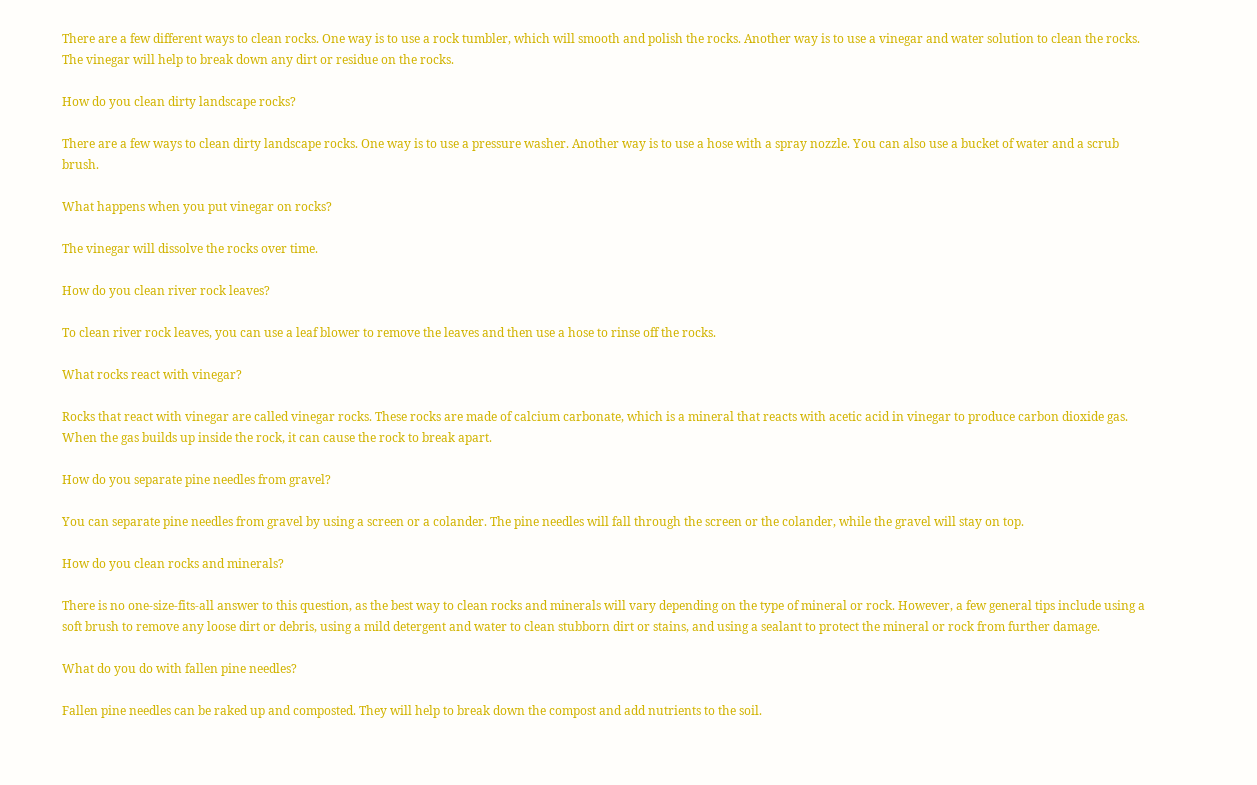There are a few different ways to clean rocks. One way is to use a rock tumbler, which will smooth and polish the rocks. Another way is to use a vinegar and water solution to clean the rocks. The vinegar will help to break down any dirt or residue on the rocks.

How do you clean dirty landscape rocks?

There are a few ways to clean dirty landscape rocks. One way is to use a pressure washer. Another way is to use a hose with a spray nozzle. You can also use a bucket of water and a scrub brush.

What happens when you put vinegar on rocks?

The vinegar will dissolve the rocks over time.

How do you clean river rock leaves?

To clean river rock leaves, you can use a leaf blower to remove the leaves and then use a hose to rinse off the rocks.

What rocks react with vinegar?

Rocks that react with vinegar are called vinegar rocks. These rocks are made of calcium carbonate, which is a mineral that reacts with acetic acid in vinegar to produce carbon dioxide gas. When the gas builds up inside the rock, it can cause the rock to break apart.

How do you separate pine needles from gravel?

You can separate pine needles from gravel by using a screen or a colander. The pine needles will fall through the screen or the colander, while the gravel will stay on top.

How do you clean rocks and minerals?

There is no one-size-fits-all answer to this question, as the best way to clean rocks and minerals will vary depending on the type of mineral or rock. However, a few general tips include using a soft brush to remove any loose dirt or debris, using a mild detergent and water to clean stubborn dirt or stains, and using a sealant to protect the mineral or rock from further damage.

What do you do with fallen pine needles?

Fallen pine needles can be raked up and composted. They will help to break down the compost and add nutrients to the soil.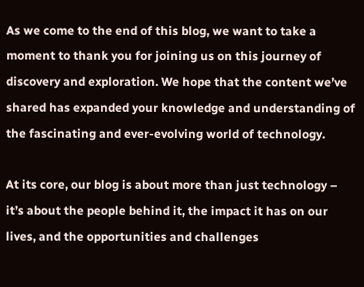As we come to the end of this blog, we want to take a moment to thank you for joining us on this journey of discovery and exploration. We hope that the content we’ve shared has expanded your knowledge and understanding of the fascinating and ever-evolving world of technology.

At its core, our blog is about more than just technology – it’s about the people behind it, the impact it has on our lives, and the opportunities and challenges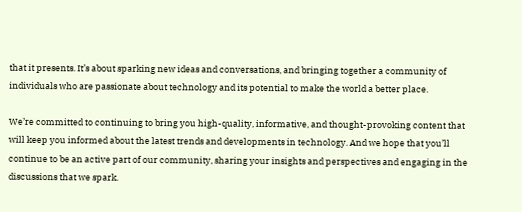that it presents. It’s about sparking new ideas and conversations, and bringing together a community of individuals who are passionate about technology and its potential to make the world a better place.

We’re committed to continuing to bring you high-quality, informative, and thought-provoking content that will keep you informed about the latest trends and developments in technology. And we hope that you’ll continue to be an active part of our community, sharing your insights and perspectives and engaging in the discussions that we spark.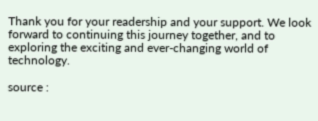Thank you for your readership and your support. We look forward to continuing this journey together, and to exploring the exciting and ever-changing world of technology.

source :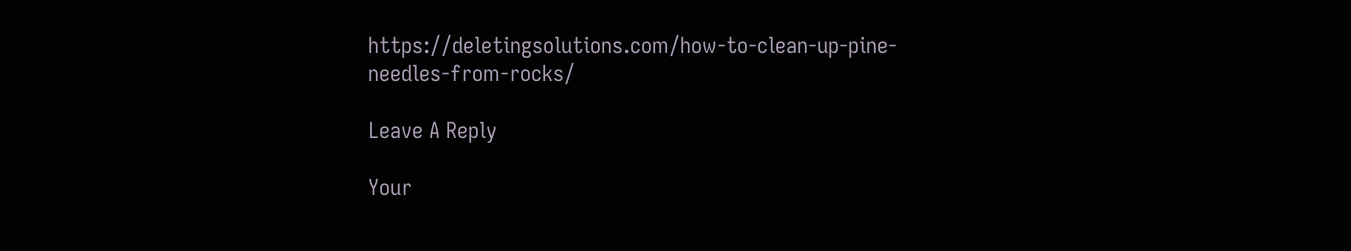https://deletingsolutions.com/how-to-clean-up-pine-needles-from-rocks/

Leave A Reply

Your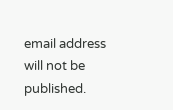email address will not be published.